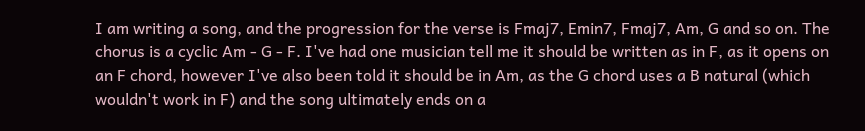I am writing a song, and the progression for the verse is Fmaj7, Emin7, Fmaj7, Am, G and so on. The chorus is a cyclic Am - G - F. I've had one musician tell me it should be written as in F, as it opens on an F chord, however I've also been told it should be in Am, as the G chord uses a B natural (which wouldn't work in F) and the song ultimately ends on a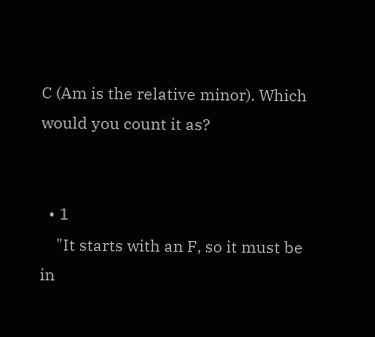C (Am is the relative minor). Which would you count it as?


  • 1
    "It starts with an F, so it must be in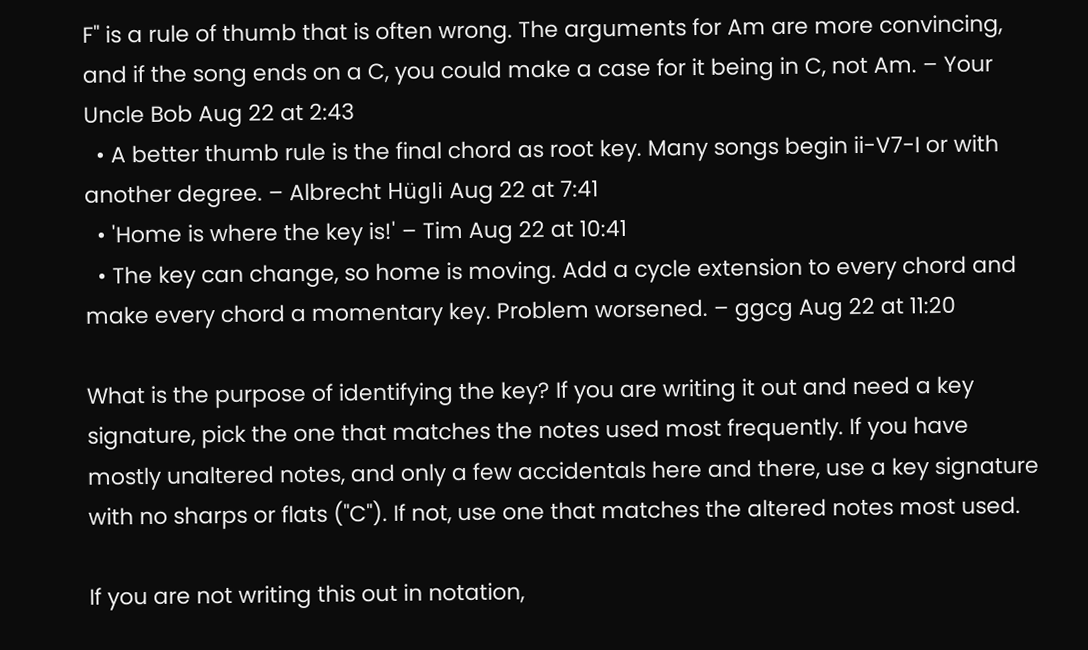F" is a rule of thumb that is often wrong. The arguments for Am are more convincing, and if the song ends on a C, you could make a case for it being in C, not Am. – Your Uncle Bob Aug 22 at 2:43
  • A better thumb rule is the final chord as root key. Many songs begin ii-V7-I or with another degree. – Albrecht Hügli Aug 22 at 7:41
  • 'Home is where the key is!' – Tim Aug 22 at 10:41
  • The key can change, so home is moving. Add a cycle extension to every chord and make every chord a momentary key. Problem worsened. – ggcg Aug 22 at 11:20

What is the purpose of identifying the key? If you are writing it out and need a key signature, pick the one that matches the notes used most frequently. If you have mostly unaltered notes, and only a few accidentals here and there, use a key signature with no sharps or flats ("C"). If not, use one that matches the altered notes most used.

If you are not writing this out in notation,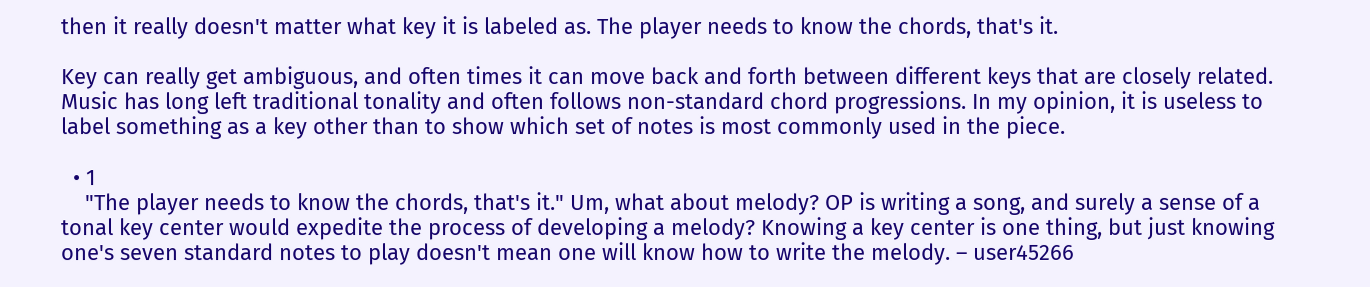then it really doesn't matter what key it is labeled as. The player needs to know the chords, that's it.

Key can really get ambiguous, and often times it can move back and forth between different keys that are closely related. Music has long left traditional tonality and often follows non-standard chord progressions. In my opinion, it is useless to label something as a key other than to show which set of notes is most commonly used in the piece.

  • 1
    "The player needs to know the chords, that's it." Um, what about melody? OP is writing a song, and surely a sense of a tonal key center would expedite the process of developing a melody? Knowing a key center is one thing, but just knowing one's seven standard notes to play doesn't mean one will know how to write the melody. – user45266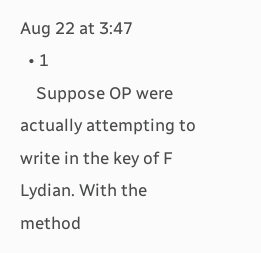Aug 22 at 3:47
  • 1
    Suppose OP were actually attempting to write in the key of F Lydian. With the method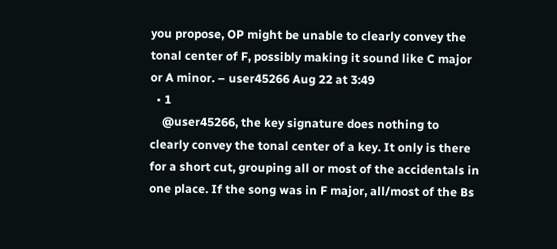you propose, OP might be unable to clearly convey the tonal center of F, possibly making it sound like C major or A minor. – user45266 Aug 22 at 3:49
  • 1
    @user45266, the key signature does nothing to clearly convey the tonal center of a key. It only is there for a short cut, grouping all or most of the accidentals in one place. If the song was in F major, all/most of the Bs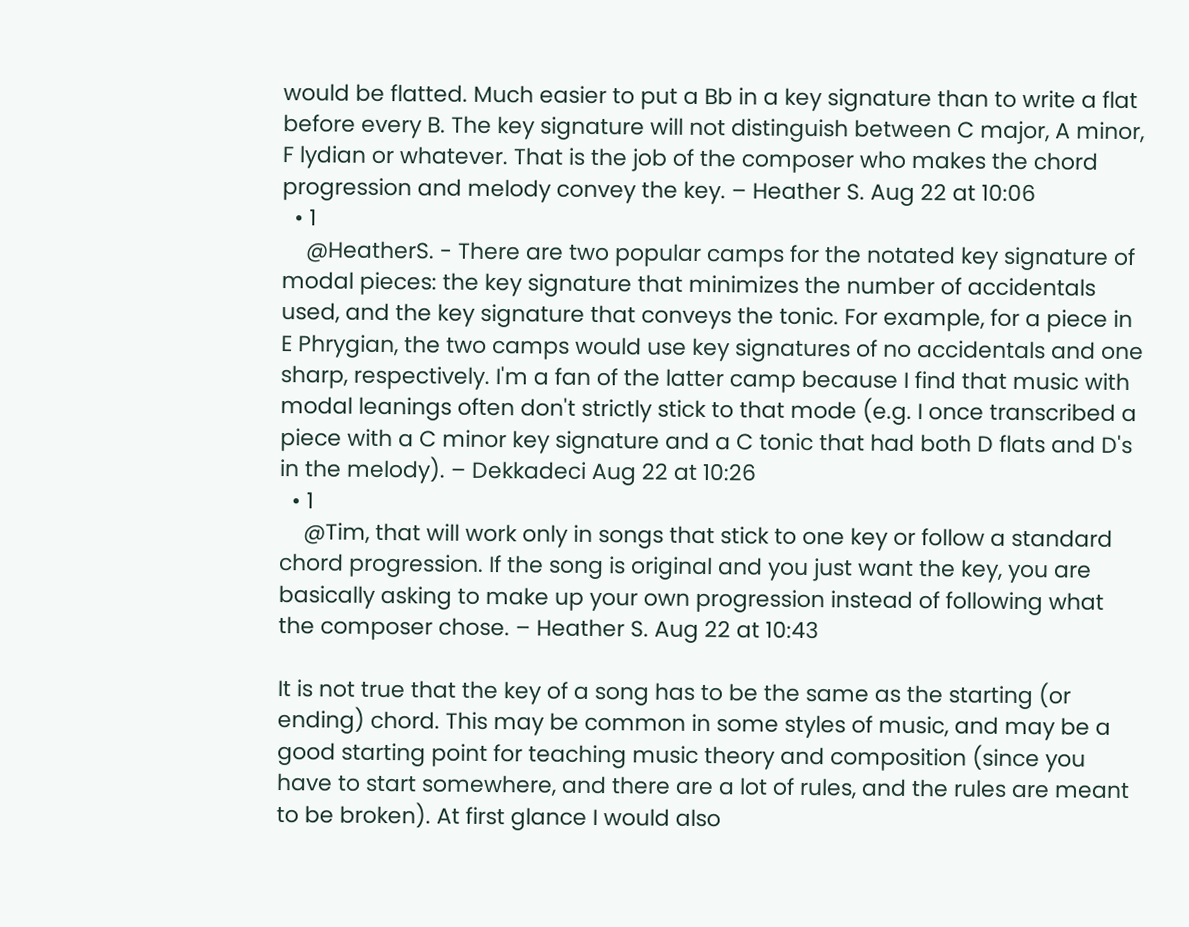would be flatted. Much easier to put a Bb in a key signature than to write a flat before every B. The key signature will not distinguish between C major, A minor, F lydian or whatever. That is the job of the composer who makes the chord progression and melody convey the key. – Heather S. Aug 22 at 10:06
  • 1
    @HeatherS. - There are two popular camps for the notated key signature of modal pieces: the key signature that minimizes the number of accidentals used, and the key signature that conveys the tonic. For example, for a piece in E Phrygian, the two camps would use key signatures of no accidentals and one sharp, respectively. I'm a fan of the latter camp because I find that music with modal leanings often don't strictly stick to that mode (e.g. I once transcribed a piece with a C minor key signature and a C tonic that had both D flats and D's in the melody). – Dekkadeci Aug 22 at 10:26
  • 1
    @Tim, that will work only in songs that stick to one key or follow a standard chord progression. If the song is original and you just want the key, you are basically asking to make up your own progression instead of following what the composer chose. – Heather S. Aug 22 at 10:43

It is not true that the key of a song has to be the same as the starting (or ending) chord. This may be common in some styles of music, and may be a good starting point for teaching music theory and composition (since you have to start somewhere, and there are a lot of rules, and the rules are meant to be broken). At first glance I would also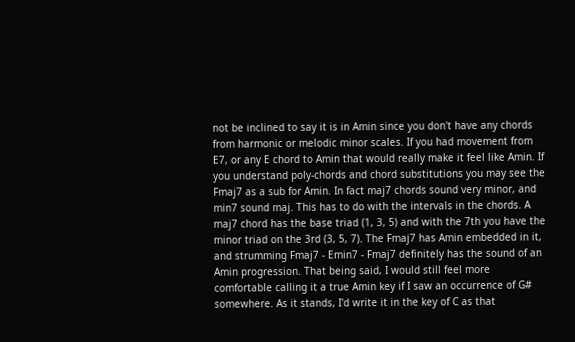not be inclined to say it is in Amin since you don't have any chords from harmonic or melodic minor scales. If you had movement from E7, or any E chord to Amin that would really make it feel like Amin. If you understand poly-chords and chord substitutions you may see the Fmaj7 as a sub for Amin. In fact maj7 chords sound very minor, and min7 sound maj. This has to do with the intervals in the chords. A maj7 chord has the base triad (1, 3, 5) and with the 7th you have the minor triad on the 3rd (3, 5, 7). The Fmaj7 has Amin embedded in it, and strumming Fmaj7 - Emin7 - Fmaj7 definitely has the sound of an Amin progression. That being said, I would still feel more comfortable calling it a true Amin key if I saw an occurrence of G# somewhere. As it stands, I'd write it in the key of C as that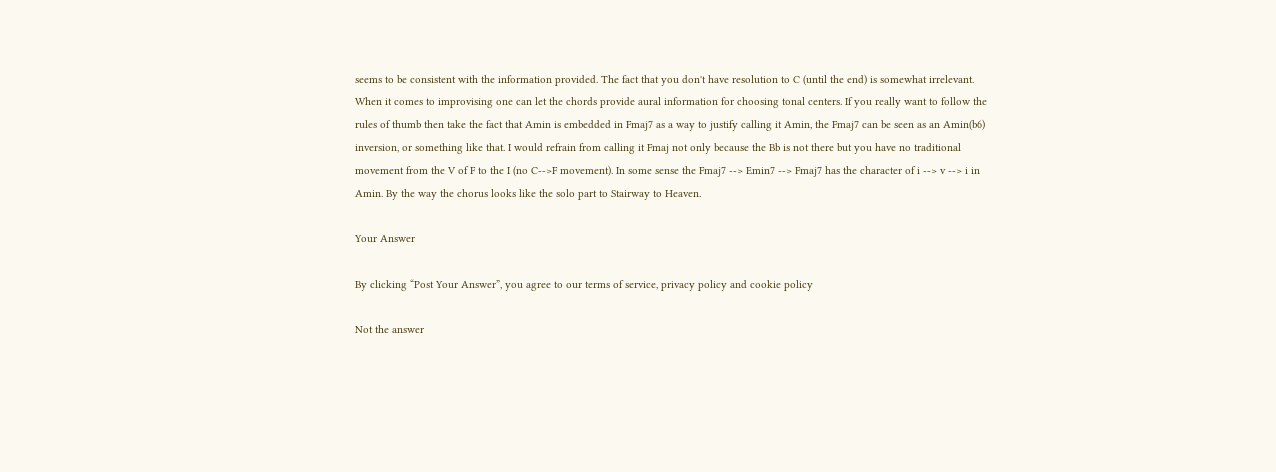seems to be consistent with the information provided. The fact that you don't have resolution to C (until the end) is somewhat irrelevant. When it comes to improvising one can let the chords provide aural information for choosing tonal centers. If you really want to follow the rules of thumb then take the fact that Amin is embedded in Fmaj7 as a way to justify calling it Amin, the Fmaj7 can be seen as an Amin(b6) inversion, or something like that. I would refrain from calling it Fmaj not only because the Bb is not there but you have no traditional movement from the V of F to the I (no C-->F movement). In some sense the Fmaj7 --> Emin7 --> Fmaj7 has the character of i --> v --> i in Amin. By the way the chorus looks like the solo part to Stairway to Heaven.

Your Answer

By clicking “Post Your Answer”, you agree to our terms of service, privacy policy and cookie policy

Not the answer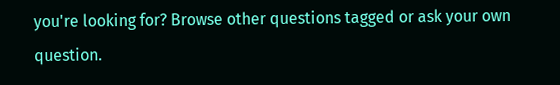you're looking for? Browse other questions tagged or ask your own question.